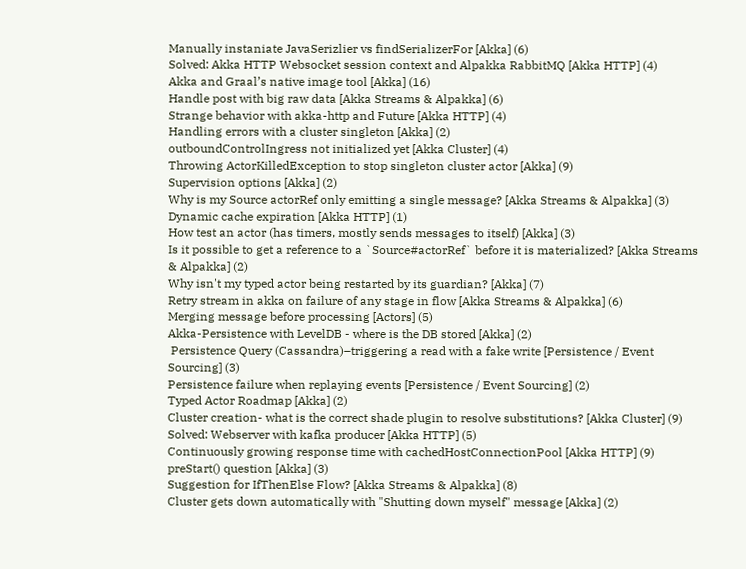Manually instaniate JavaSerizlier vs findSerializerFor [Akka] (6)
Solved: Akka HTTP Websocket session context and Alpakka RabbitMQ [Akka HTTP] (4)
Akka and Graal’s native image tool [Akka] (16)
Handle post with big raw data [Akka Streams & Alpakka] (6)
Strange behavior with akka-http and Future [Akka HTTP] (4)
Handling errors with a cluster singleton [Akka] (2)
outboundControlIngress not initialized yet [Akka Cluster] (4)
Throwing ActorKilledException to stop singleton cluster actor [Akka] (9)
Supervision options [Akka] (2)
Why is my Source actorRef only emitting a single message? [Akka Streams & Alpakka] (3)
Dynamic cache expiration [Akka HTTP] (1)
How test an actor (has timers, mostly sends messages to itself) [Akka] (3)
Is it possible to get a reference to a `Source#actorRef` before it is materialized? [Akka Streams & Alpakka] (2)
Why isn't my typed actor being restarted by its guardian? [Akka] (7)
Retry stream in akka on failure of any stage in flow [Akka Streams & Alpakka] (6)
Merging message before processing [Actors] (5)
Akka-Persistence with LevelDB - where is the DB stored [Akka] (2)
 Persistence Query (Cassandra)–triggering a read with a fake write [Persistence / Event Sourcing] (3)
Persistence failure when replaying events [Persistence / Event Sourcing] (2)
Typed Actor Roadmap [Akka] (2)
Cluster creation- what is the correct shade plugin to resolve substitutions? [Akka Cluster] (9)
Solved: Webserver with kafka producer [Akka HTTP] (5)
Continuously growing response time with cachedHostConnectionPool [Akka HTTP] (9)
preStart() question [Akka] (3)
Suggestion for IfThenElse Flow? [Akka Streams & Alpakka] (8)
Cluster gets down automatically with "Shutting down myself" message [Akka] (2)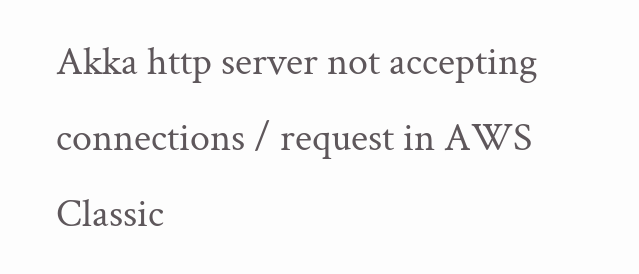Akka http server not accepting connections / request in AWS Classic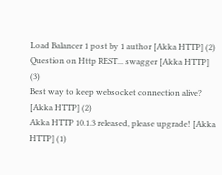Load Balancer 1 post by 1 author [Akka HTTP] (2)
Question on Http REST... swagger [Akka HTTP] (3)
Best way to keep websocket connection alive? [Akka HTTP] (2)
Akka HTTP 10.1.3 released, please upgrade! [Akka HTTP] (1)